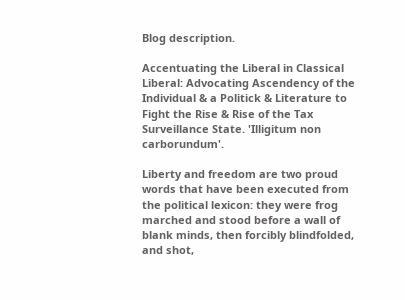Blog description.

Accentuating the Liberal in Classical Liberal: Advocating Ascendency of the Individual & a Politick & Literature to Fight the Rise & Rise of the Tax Surveillance State. 'Illigitum non carborundum'.

Liberty and freedom are two proud words that have been executed from the political lexicon: they were frog marched and stood before a wall of blank minds, then forcibly blindfolded, and shot,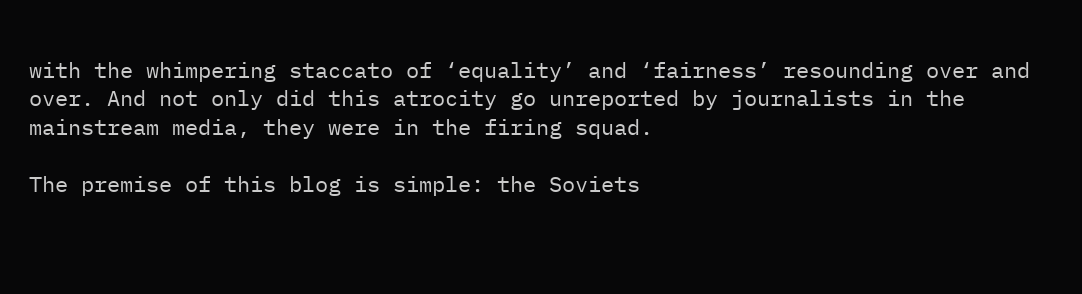with the whimpering staccato of ‘equality’ and ‘fairness’ resounding over and over. And not only did this atrocity go unreported by journalists in the mainstream media, they were in the firing squad.

The premise of this blog is simple: the Soviets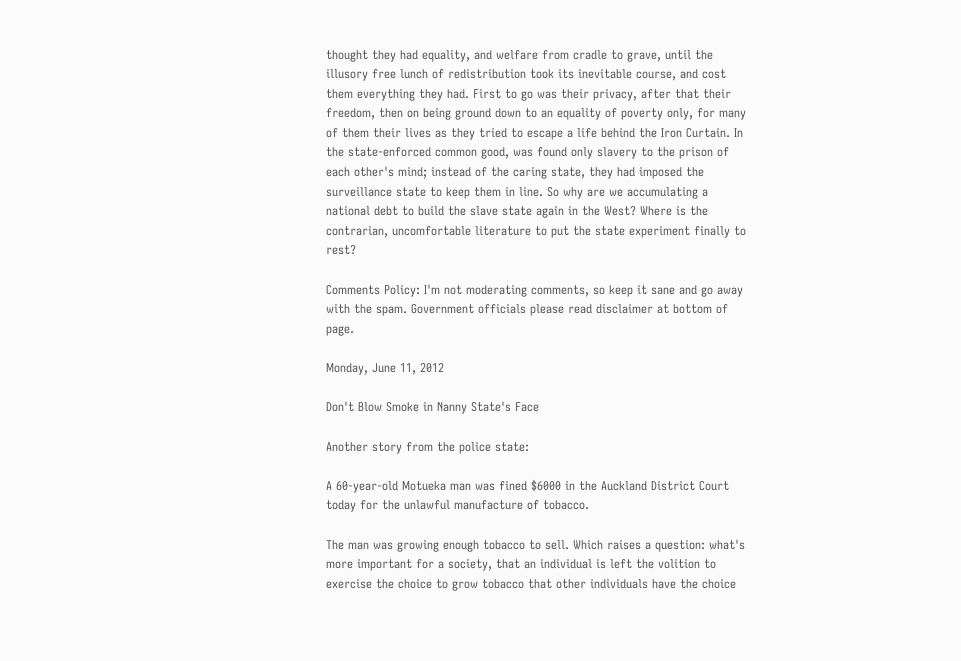thought they had equality, and welfare from cradle to grave, until the illusory free lunch of redistribution took its inevitable course, and cost them everything they had. First to go was their privacy, after that their freedom, then on being ground down to an equality of poverty only, for many of them their lives as they tried to escape a life behind the Iron Curtain. In the state-enforced common good, was found only slavery to the prison of each other's mind; instead of the caring state, they had imposed the surveillance state to keep them in line. So why are we accumulating a national debt to build the slave state again in the West? Where is the contrarian, uncomfortable literature to put the state experiment finally to rest?

Comments Policy: I'm not moderating comments, so keep it sane and go away with the spam. Government officials please read disclaimer at bottom of page.

Monday, June 11, 2012

Don't Blow Smoke in Nanny State's Face

Another story from the police state:

A 60-year-old Motueka man was fined $6000 in the Auckland District Court today for the unlawful manufacture of tobacco.

The man was growing enough tobacco to sell. Which raises a question: what's more important for a society, that an individual is left the volition to exercise the choice to grow tobacco that other individuals have the choice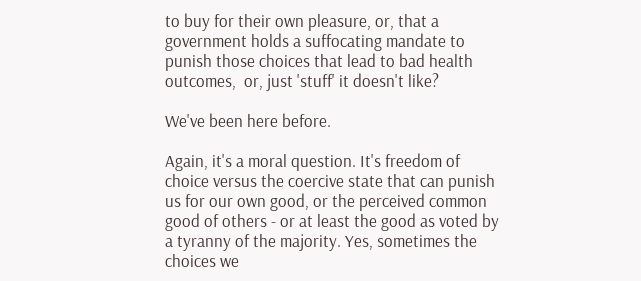to buy for their own pleasure, or, that a government holds a suffocating mandate to punish those choices that lead to bad health outcomes,  or, just 'stuff' it doesn't like?

We've been here before.

Again, it's a moral question. It's freedom of choice versus the coercive state that can punish us for our own good, or the perceived common good of others - or at least the good as voted by a tyranny of the majority. Yes, sometimes the choices we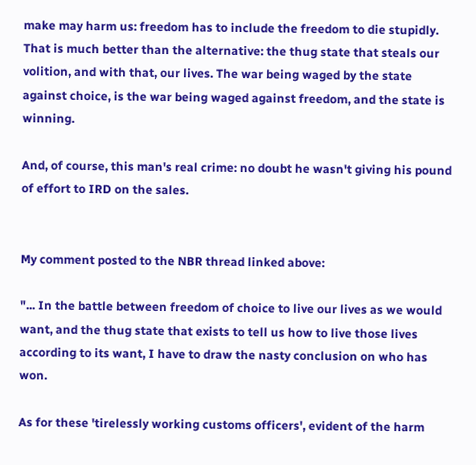make may harm us: freedom has to include the freedom to die stupidly. That is much better than the alternative: the thug state that steals our volition, and with that, our lives. The war being waged by the state against choice, is the war being waged against freedom, and the state is winning.

And, of course, this man's real crime: no doubt he wasn't giving his pound of effort to IRD on the sales.


My comment posted to the NBR thread linked above:

"... In the battle between freedom of choice to live our lives as we would want, and the thug state that exists to tell us how to live those lives according to its want, I have to draw the nasty conclusion on who has won.

As for these 'tirelessly working customs officers', evident of the harm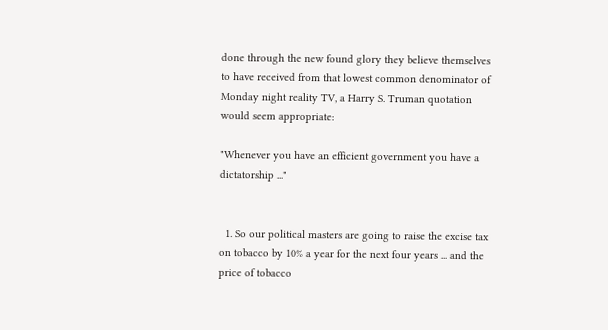done through the new found glory they believe themselves to have received from that lowest common denominator of Monday night reality TV, a Harry S. Truman quotation would seem appropriate:

"Whenever you have an efficient government you have a dictatorship ..."


  1. So our political masters are going to raise the excise tax on tobacco by 10% a year for the next four years ... and the price of tobacco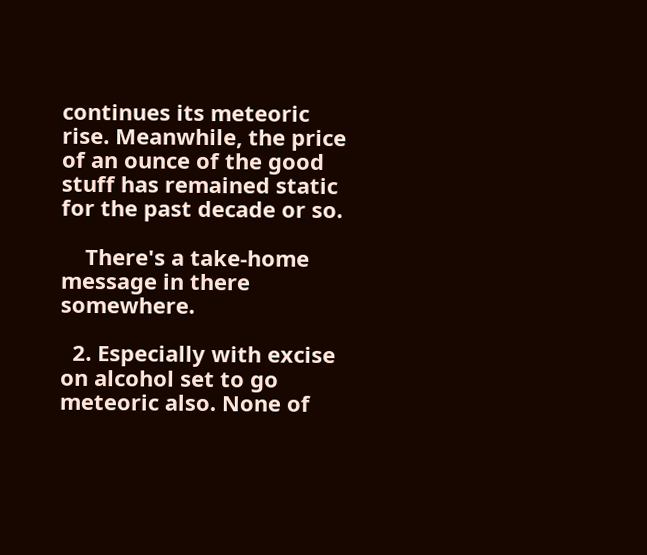continues its meteoric rise. Meanwhile, the price of an ounce of the good stuff has remained static for the past decade or so.

    There's a take-home message in there somewhere.

  2. Especially with excise on alcohol set to go meteoric also. None of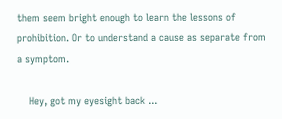them seem bright enough to learn the lessons of prohibition. Or to understand a cause as separate from a symptom.

    Hey, got my eyesight back ...